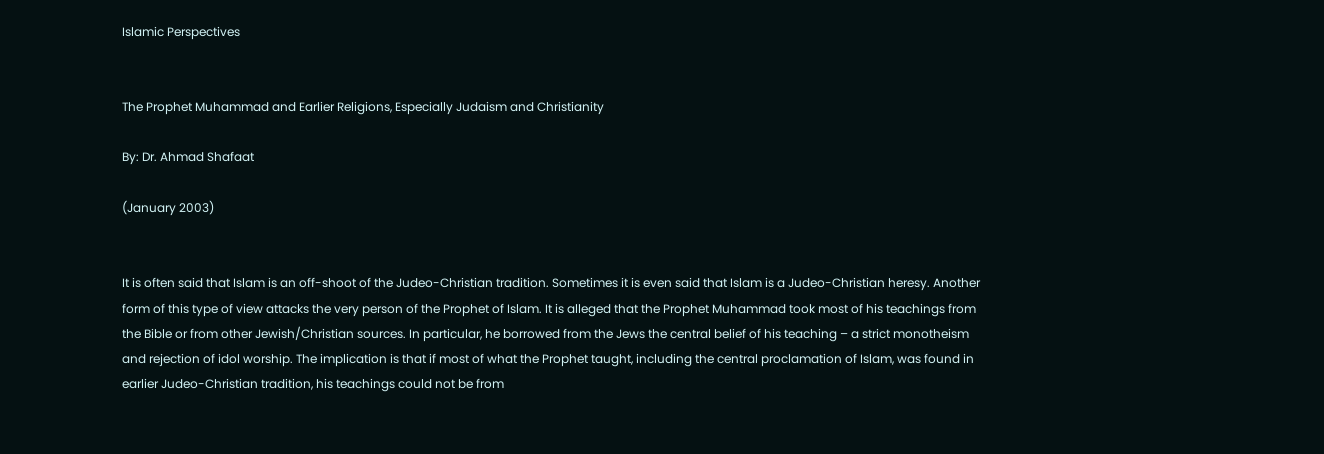Islamic Perspectives


The Prophet Muhammad and Earlier Religions, Especially Judaism and Christianity

By: Dr. Ahmad Shafaat

(January 2003)


It is often said that Islam is an off-shoot of the Judeo-Christian tradition. Sometimes it is even said that Islam is a Judeo-Christian heresy. Another form of this type of view attacks the very person of the Prophet of Islam. It is alleged that the Prophet Muhammad took most of his teachings from the Bible or from other Jewish/Christian sources. In particular, he borrowed from the Jews the central belief of his teaching – a strict monotheism and rejection of idol worship. The implication is that if most of what the Prophet taught, including the central proclamation of Islam, was found in earlier Judeo-Christian tradition, his teachings could not be from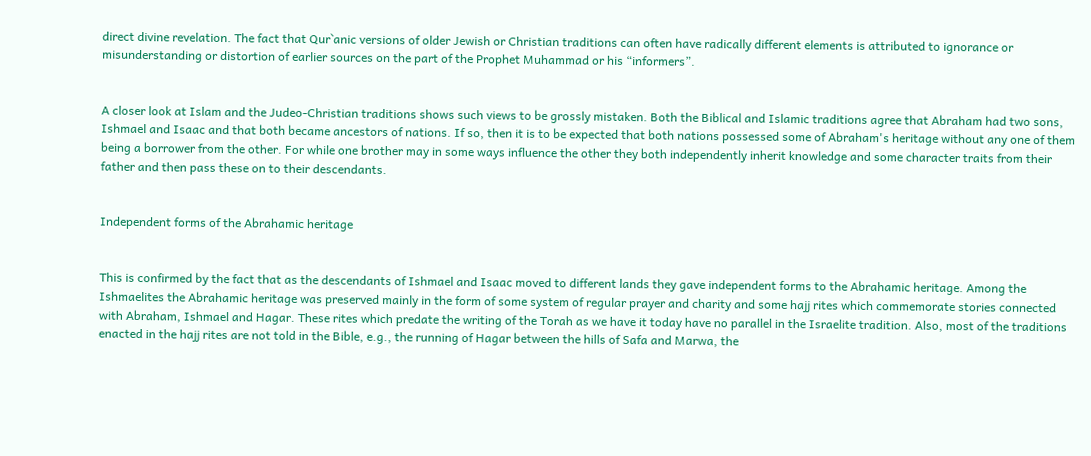direct divine revelation. The fact that Qur`anic versions of older Jewish or Christian traditions can often have radically different elements is attributed to ignorance or misunderstanding or distortion of earlier sources on the part of the Prophet Muhammad or his “informers”.


A closer look at Islam and the Judeo-Christian traditions shows such views to be grossly mistaken. Both the Biblical and Islamic traditions agree that Abraham had two sons, Ishmael and Isaac and that both became ancestors of nations. If so, then it is to be expected that both nations possessed some of Abraham's heritage without any one of them being a borrower from the other. For while one brother may in some ways influence the other they both independently inherit knowledge and some character traits from their father and then pass these on to their descendants.


Independent forms of the Abrahamic heritage


This is confirmed by the fact that as the descendants of Ishmael and Isaac moved to different lands they gave independent forms to the Abrahamic heritage. Among the Ishmaelites the Abrahamic heritage was preserved mainly in the form of some system of regular prayer and charity and some hajj rites which commemorate stories connected with Abraham, Ishmael and Hagar. These rites which predate the writing of the Torah as we have it today have no parallel in the Israelite tradition. Also, most of the traditions enacted in the hajj rites are not told in the Bible, e.g., the running of Hagar between the hills of Safa and Marwa, the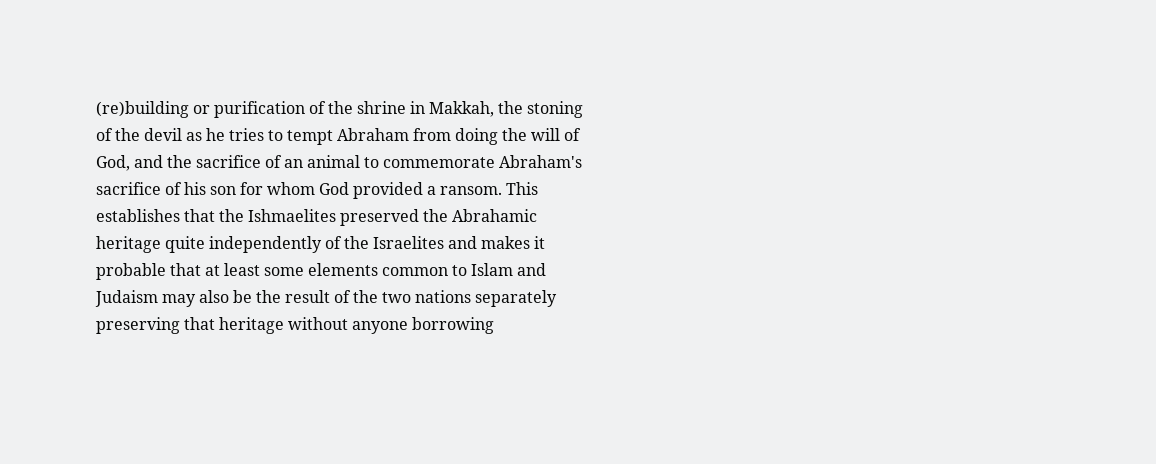(re)building or purification of the shrine in Makkah, the stoning of the devil as he tries to tempt Abraham from doing the will of God, and the sacrifice of an animal to commemorate Abraham's sacrifice of his son for whom God provided a ransom. This establishes that the Ishmaelites preserved the Abrahamic heritage quite independently of the Israelites and makes it probable that at least some elements common to Islam and Judaism may also be the result of the two nations separately preserving that heritage without anyone borrowing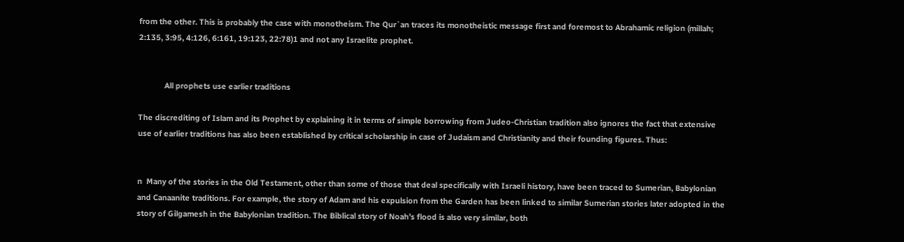from the other. This is probably the case with monotheism. The Qur`an traces its monotheistic message first and foremost to Abrahamic religion (millah; 2:135, 3:95, 4:126, 6:161, 19:123, 22:78)1 and not any Israelite prophet.


             All prophets use earlier traditions

The discrediting of Islam and its Prophet by explaining it in terms of simple borrowing from Judeo-Christian tradition also ignores the fact that extensive use of earlier traditions has also been established by critical scholarship in case of Judaism and Christianity and their founding figures. Thus:


n  Many of the stories in the Old Testament, other than some of those that deal specifically with Israeli history, have been traced to Sumerian, Babylonian and Canaanite traditions. For example, the story of Adam and his expulsion from the Garden has been linked to similar Sumerian stories later adopted in the story of Gilgamesh in the Babylonian tradition. The Biblical story of Noah’s flood is also very similar, both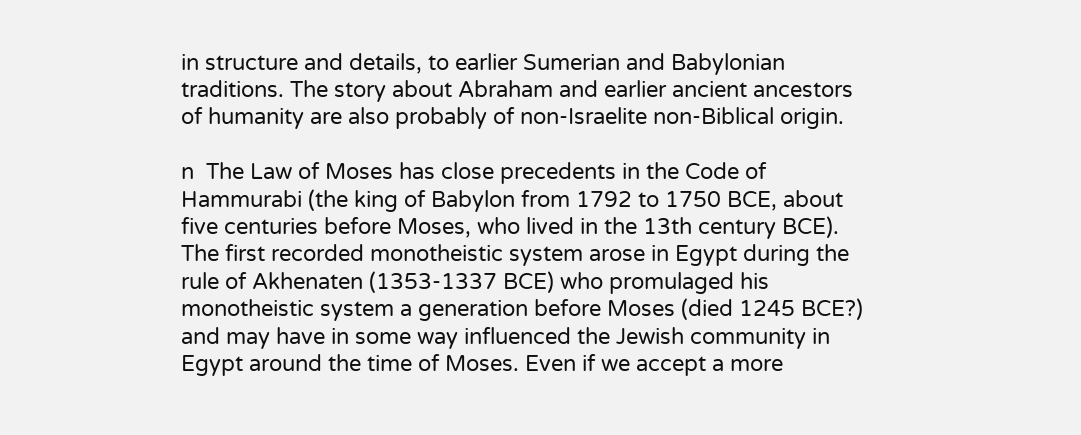in structure and details, to earlier Sumerian and Babylonian traditions. The story about Abraham and earlier ancient ancestors of humanity are also probably of non-Israelite non-Biblical origin.

n  The Law of Moses has close precedents in the Code of Hammurabi (the king of Babylon from 1792 to 1750 BCE, about five centuries before Moses, who lived in the 13th century BCE). The first recorded monotheistic system arose in Egypt during the rule of Akhenaten (1353-1337 BCE) who promulaged his monotheistic system a generation before Moses (died 1245 BCE?) and may have in some way influenced the Jewish community in Egypt around the time of Moses. Even if we accept a more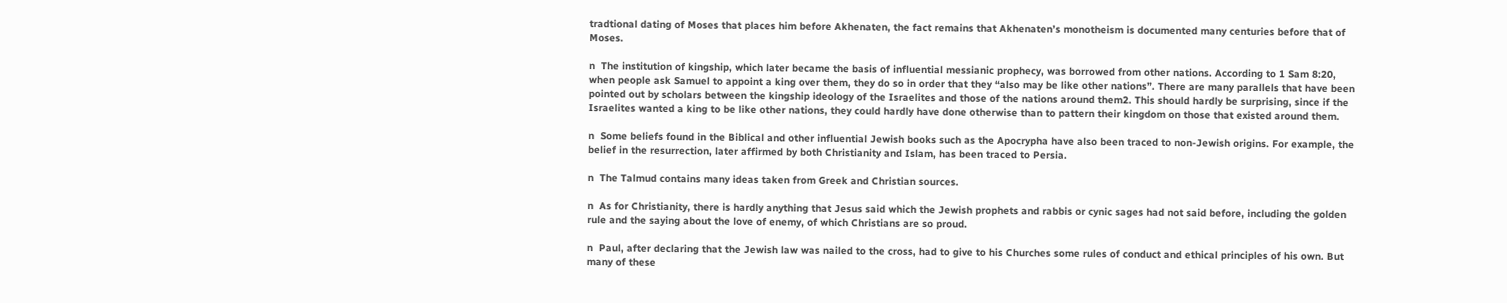tradtional dating of Moses that places him before Akhenaten, the fact remains that Akhenaten’s monotheism is documented many centuries before that of Moses.

n  The institution of kingship, which later became the basis of influential messianic prophecy, was borrowed from other nations. According to 1 Sam 8:20, when people ask Samuel to appoint a king over them, they do so in order that they “also may be like other nations”. There are many parallels that have been pointed out by scholars between the kingship ideology of the Israelites and those of the nations around them2. This should hardly be surprising, since if the Israelites wanted a king to be like other nations, they could hardly have done otherwise than to pattern their kingdom on those that existed around them.

n  Some beliefs found in the Biblical and other influential Jewish books such as the Apocrypha have also been traced to non-Jewish origins. For example, the belief in the resurrection, later affirmed by both Christianity and Islam, has been traced to Persia.

n  The Talmud contains many ideas taken from Greek and Christian sources.

n  As for Christianity, there is hardly anything that Jesus said which the Jewish prophets and rabbis or cynic sages had not said before, including the golden rule and the saying about the love of enemy, of which Christians are so proud.

n  Paul, after declaring that the Jewish law was nailed to the cross, had to give to his Churches some rules of conduct and ethical principles of his own. But many of these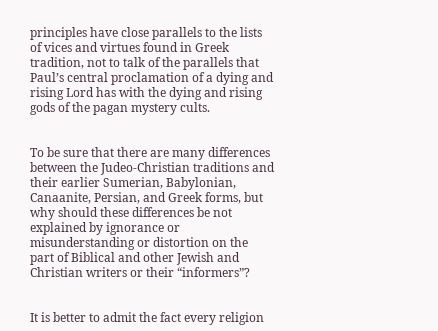principles have close parallels to the lists of vices and virtues found in Greek tradition, not to talk of the parallels that Paul’s central proclamation of a dying and rising Lord has with the dying and rising gods of the pagan mystery cults.


To be sure that there are many differences between the Judeo-Christian traditions and their earlier Sumerian, Babylonian, Canaanite, Persian, and Greek forms, but why should these differences be not explained by ignorance or misunderstanding or distortion on the part of Biblical and other Jewish and Christian writers or their “informers”?


It is better to admit the fact every religion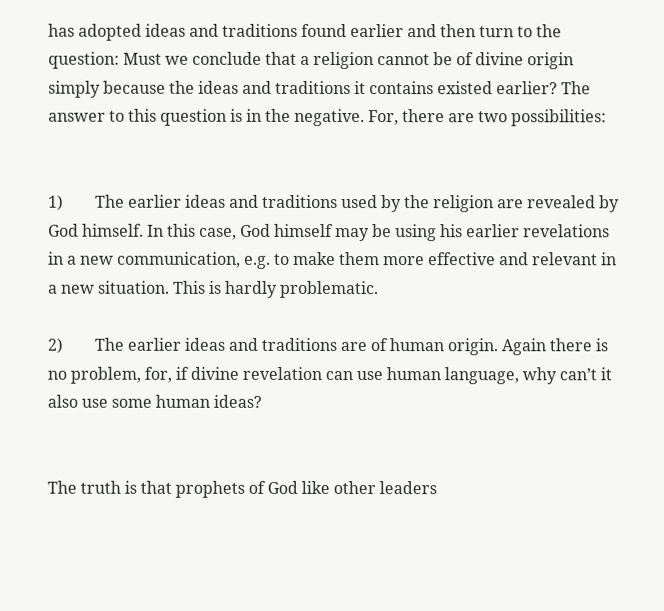has adopted ideas and traditions found earlier and then turn to the question: Must we conclude that a religion cannot be of divine origin simply because the ideas and traditions it contains existed earlier? The answer to this question is in the negative. For, there are two possibilities:


1)        The earlier ideas and traditions used by the religion are revealed by God himself. In this case, God himself may be using his earlier revelations in a new communication, e.g. to make them more effective and relevant in a new situation. This is hardly problematic.

2)        The earlier ideas and traditions are of human origin. Again there is no problem, for, if divine revelation can use human language, why can’t it also use some human ideas?


The truth is that prophets of God like other leaders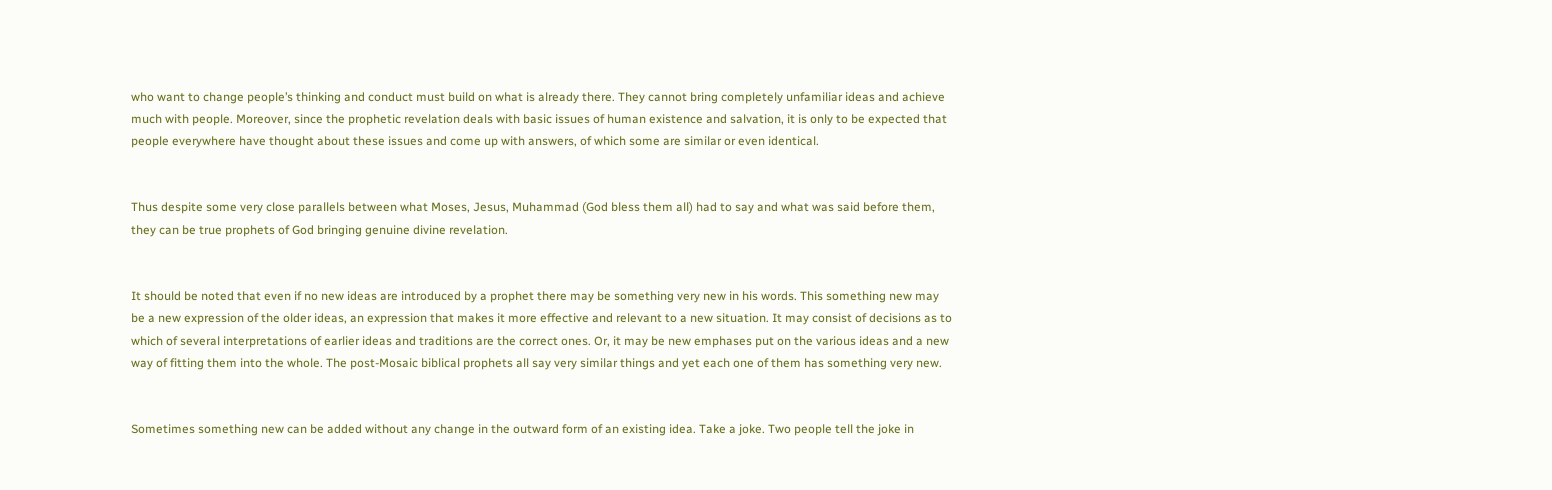who want to change people’s thinking and conduct must build on what is already there. They cannot bring completely unfamiliar ideas and achieve much with people. Moreover, since the prophetic revelation deals with basic issues of human existence and salvation, it is only to be expected that people everywhere have thought about these issues and come up with answers, of which some are similar or even identical.


Thus despite some very close parallels between what Moses, Jesus, Muhammad (God bless them all) had to say and what was said before them, they can be true prophets of God bringing genuine divine revelation.


It should be noted that even if no new ideas are introduced by a prophet there may be something very new in his words. This something new may be a new expression of the older ideas, an expression that makes it more effective and relevant to a new situation. It may consist of decisions as to which of several interpretations of earlier ideas and traditions are the correct ones. Or, it may be new emphases put on the various ideas and a new way of fitting them into the whole. The post-Mosaic biblical prophets all say very similar things and yet each one of them has something very new.


Sometimes something new can be added without any change in the outward form of an existing idea. Take a joke. Two people tell the joke in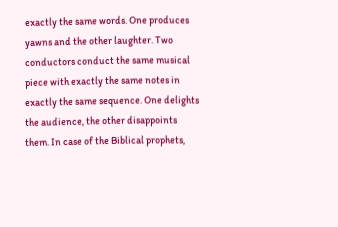exactly the same words. One produces yawns and the other laughter. Two conductors conduct the same musical piece with exactly the same notes in exactly the same sequence. One delights the audience, the other disappoints them. In case of the Biblical prophets,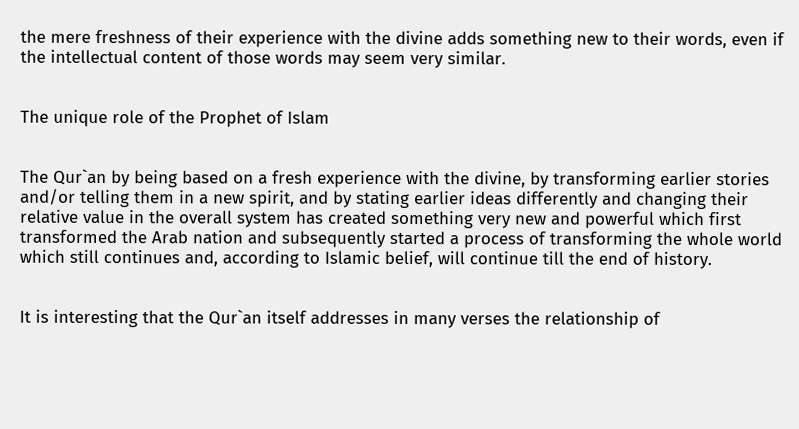the mere freshness of their experience with the divine adds something new to their words, even if the intellectual content of those words may seem very similar.


The unique role of the Prophet of Islam


The Qur`an by being based on a fresh experience with the divine, by transforming earlier stories and/or telling them in a new spirit, and by stating earlier ideas differently and changing their relative value in the overall system has created something very new and powerful which first transformed the Arab nation and subsequently started a process of transforming the whole world which still continues and, according to Islamic belief, will continue till the end of history.


It is interesting that the Qur`an itself addresses in many verses the relationship of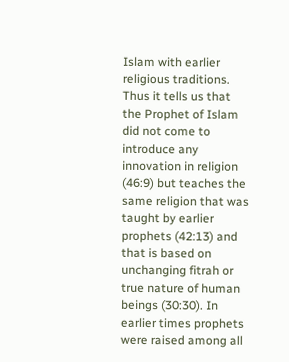Islam with earlier religious traditions. Thus it tells us that the Prophet of Islam did not come to introduce any innovation in religion (46:9) but teaches the same religion that was taught by earlier prophets (42:13) and that is based on unchanging fitrah or true nature of human beings (30:30). In earlier times prophets were raised among all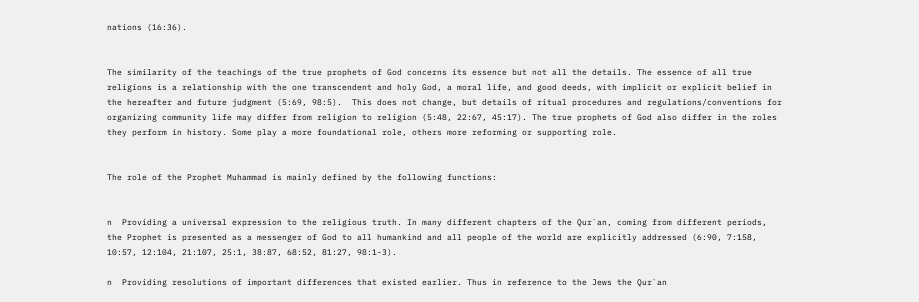nations (16:36).


The similarity of the teachings of the true prophets of God concerns its essence but not all the details. The essence of all true religions is a relationship with the one transcendent and holy God, a moral life, and good deeds, with implicit or explicit belief in the hereafter and future judgment (5:69, 98:5).  This does not change, but details of ritual procedures and regulations/conventions for organizing community life may differ from religion to religion (5:48, 22:67, 45:17). The true prophets of God also differ in the roles they perform in history. Some play a more foundational role, others more reforming or supporting role.


The role of the Prophet Muhammad is mainly defined by the following functions:


n  Providing a universal expression to the religious truth. In many different chapters of the Qur`an, coming from different periods, the Prophet is presented as a messenger of God to all humankind and all people of the world are explicitly addressed (6:90, 7:158, 10:57, 12:104, 21:107, 25:1, 38:87, 68:52, 81:27, 98:1-3).

n  Providing resolutions of important differences that existed earlier. Thus in reference to the Jews the Qur`an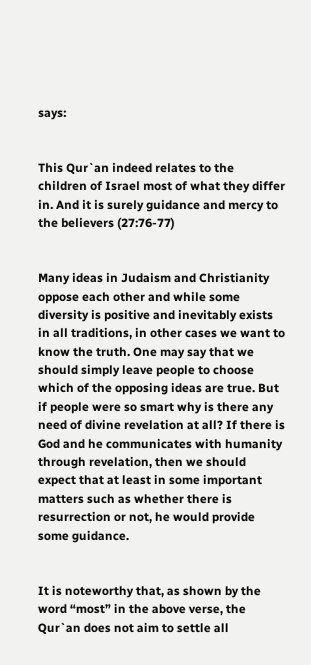says:


This Qur`an indeed relates to the children of Israel most of what they differ in. And it is surely guidance and mercy to the believers (27:76-77)


Many ideas in Judaism and Christianity oppose each other and while some diversity is positive and inevitably exists in all traditions, in other cases we want to know the truth. One may say that we should simply leave people to choose which of the opposing ideas are true. But if people were so smart why is there any need of divine revelation at all? If there is God and he communicates with humanity through revelation, then we should expect that at least in some important matters such as whether there is resurrection or not, he would provide some guidance.


It is noteworthy that, as shown by the word “most” in the above verse, the Qur`an does not aim to settle all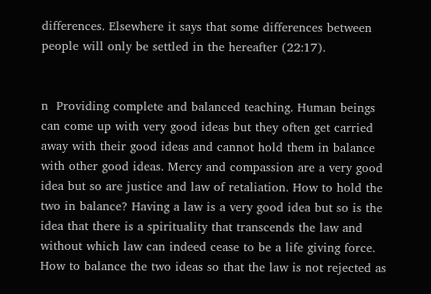differences. Elsewhere it says that some differences between people will only be settled in the hereafter (22:17).


n  Providing complete and balanced teaching. Human beings can come up with very good ideas but they often get carried away with their good ideas and cannot hold them in balance with other good ideas. Mercy and compassion are a very good idea but so are justice and law of retaliation. How to hold the two in balance? Having a law is a very good idea but so is the idea that there is a spirituality that transcends the law and without which law can indeed cease to be a life giving force. How to balance the two ideas so that the law is not rejected as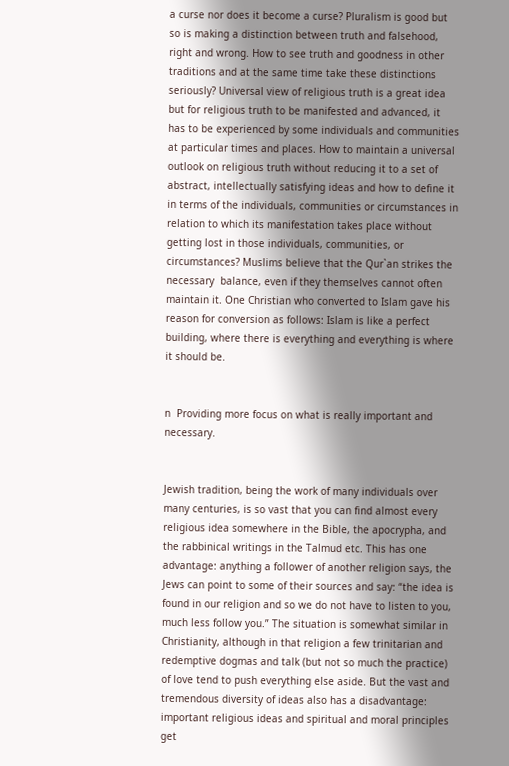a curse nor does it become a curse? Pluralism is good but so is making a distinction between truth and falsehood, right and wrong. How to see truth and goodness in other traditions and at the same time take these distinctions seriously? Universal view of religious truth is a great idea but for religious truth to be manifested and advanced, it has to be experienced by some individuals and communities at particular times and places. How to maintain a universal outlook on religious truth without reducing it to a set of abstract, intellectually satisfying ideas and how to define it in terms of the individuals, communities or circumstances in relation to which its manifestation takes place without getting lost in those individuals, communities, or circumstances? Muslims believe that the Qur`an strikes the necessary  balance, even if they themselves cannot often maintain it. One Christian who converted to Islam gave his reason for conversion as follows: Islam is like a perfect building, where there is everything and everything is where it should be.


n  Providing more focus on what is really important and necessary.


Jewish tradition, being the work of many individuals over many centuries, is so vast that you can find almost every religious idea somewhere in the Bible, the apocrypha, and the rabbinical writings in the Talmud etc. This has one advantage: anything a follower of another religion says, the Jews can point to some of their sources and say: “the idea is found in our religion and so we do not have to listen to you, much less follow you.” The situation is somewhat similar in Christianity, although in that religion a few trinitarian and redemptive dogmas and talk (but not so much the practice) of love tend to push everything else aside. But the vast and tremendous diversity of ideas also has a disadvantage: important religious ideas and spiritual and moral principles get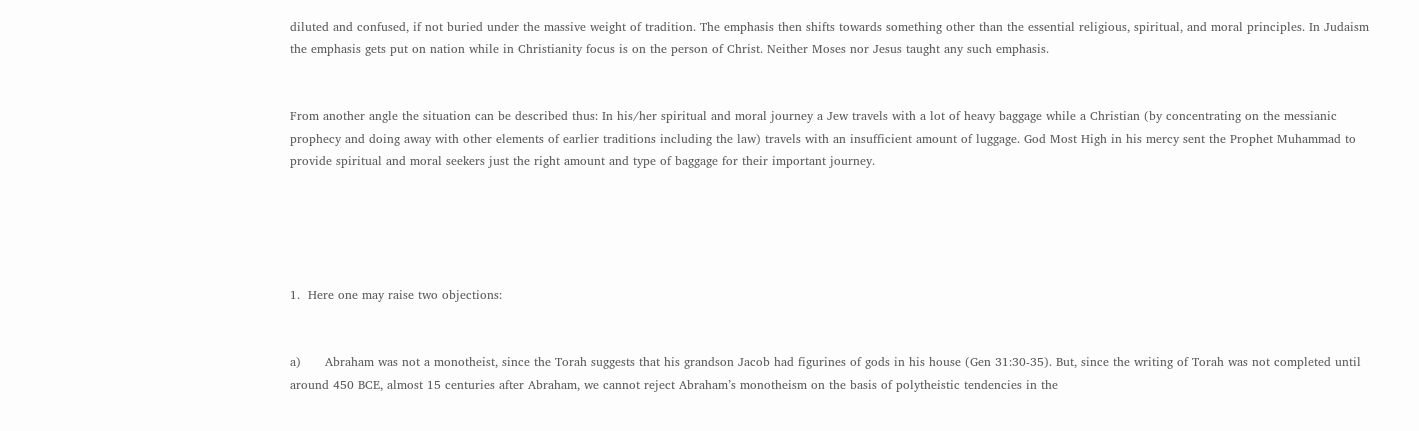diluted and confused, if not buried under the massive weight of tradition. The emphasis then shifts towards something other than the essential religious, spiritual, and moral principles. In Judaism the emphasis gets put on nation while in Christianity focus is on the person of Christ. Neither Moses nor Jesus taught any such emphasis.


From another angle the situation can be described thus: In his/her spiritual and moral journey a Jew travels with a lot of heavy baggage while a Christian (by concentrating on the messianic prophecy and doing away with other elements of earlier traditions including the law) travels with an insufficient amount of luggage. God Most High in his mercy sent the Prophet Muhammad to provide spiritual and moral seekers just the right amount and type of baggage for their important journey.





1.  Here one may raise two objections:


a)      Abraham was not a monotheist, since the Torah suggests that his grandson Jacob had figurines of gods in his house (Gen 31:30-35). But, since the writing of Torah was not completed until around 450 BCE, almost 15 centuries after Abraham, we cannot reject Abraham’s monotheism on the basis of polytheistic tendencies in the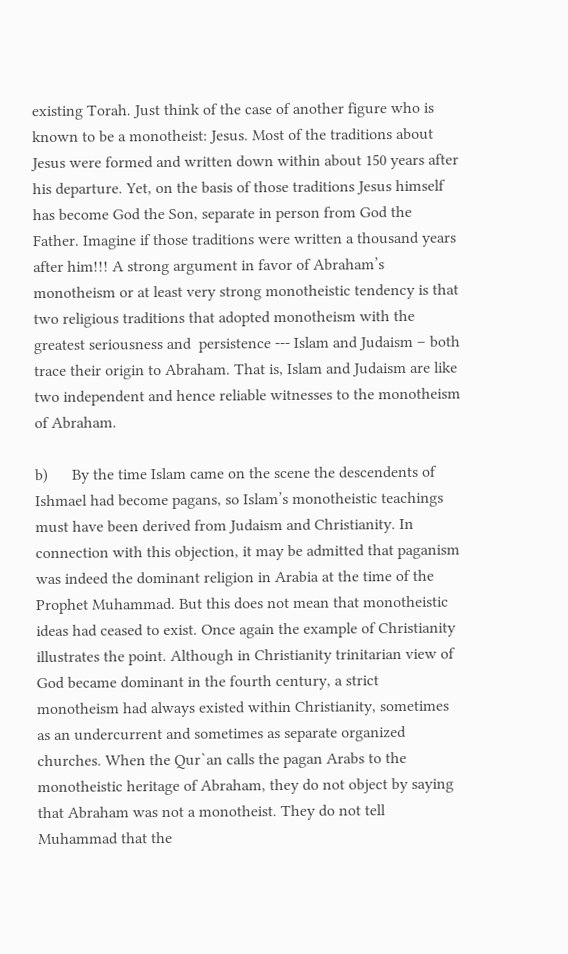existing Torah. Just think of the case of another figure who is known to be a monotheist: Jesus. Most of the traditions about Jesus were formed and written down within about 150 years after his departure. Yet, on the basis of those traditions Jesus himself has become God the Son, separate in person from God the Father. Imagine if those traditions were written a thousand years after him!!! A strong argument in favor of Abraham’s monotheism or at least very strong monotheistic tendency is that two religious traditions that adopted monotheism with the greatest seriousness and  persistence --- Islam and Judaism – both trace their origin to Abraham. That is, Islam and Judaism are like two independent and hence reliable witnesses to the monotheism of Abraham.

b)      By the time Islam came on the scene the descendents of Ishmael had become pagans, so Islam’s monotheistic teachings must have been derived from Judaism and Christianity. In connection with this objection, it may be admitted that paganism was indeed the dominant religion in Arabia at the time of the Prophet Muhammad. But this does not mean that monotheistic ideas had ceased to exist. Once again the example of Christianity illustrates the point. Although in Christianity trinitarian view of God became dominant in the fourth century, a strict monotheism had always existed within Christianity, sometimes as an undercurrent and sometimes as separate organized churches. When the Qur`an calls the pagan Arabs to the monotheistic heritage of Abraham, they do not object by saying that Abraham was not a monotheist. They do not tell Muhammad that the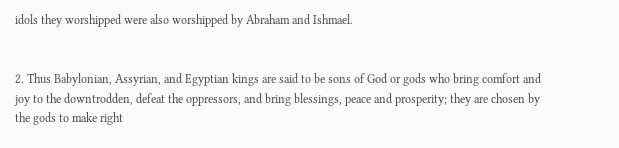idols they worshipped were also worshipped by Abraham and Ishmael.


2. Thus Babylonian, Assyrian, and Egyptian kings are said to be sons of God or gods who bring comfort and joy to the downtrodden, defeat the oppressors, and bring blessings, peace and prosperity; they are chosen by the gods to make right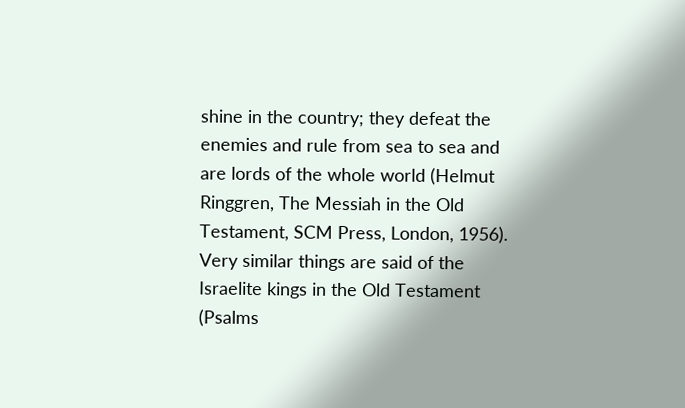shine in the country; they defeat the enemies and rule from sea to sea and are lords of the whole world (Helmut Ringgren, The Messiah in the Old Testament, SCM Press, London, 1956). Very similar things are said of the Israelite kings in the Old Testament (Psalms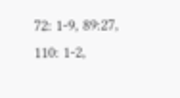72: 1-9, 89:27, 110: 1-2,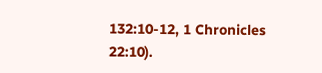132:10-12, 1 Chronicles 22:10).